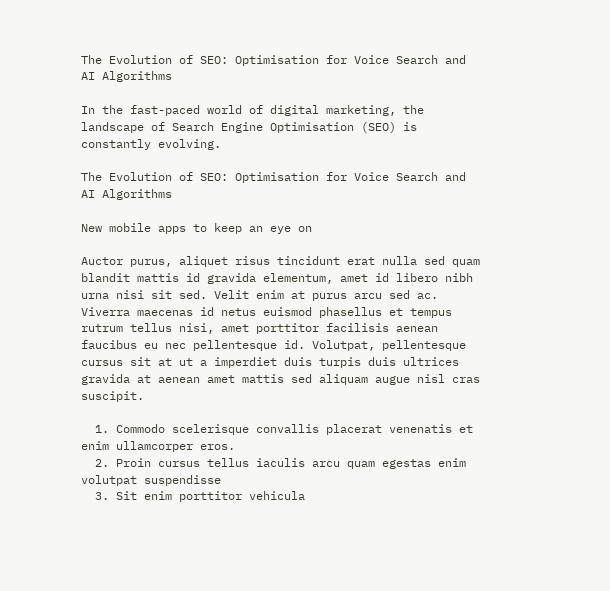The Evolution of SEO: Optimisation for Voice Search and AI Algorithms

In the fast-paced world of digital marketing, the landscape of Search Engine Optimisation (SEO) is constantly evolving.

The Evolution of SEO: Optimisation for Voice Search and AI Algorithms

New mobile apps to keep an eye on

Auctor purus, aliquet risus tincidunt erat nulla sed quam blandit mattis id gravida elementum, amet id libero nibh urna nisi sit sed. Velit enim at purus arcu sed ac. Viverra maecenas id netus euismod phasellus et tempus rutrum tellus nisi, amet porttitor facilisis aenean faucibus eu nec pellentesque id. Volutpat, pellentesque cursus sit at ut a imperdiet duis turpis duis ultrices gravida at aenean amet mattis sed aliquam augue nisl cras suscipit.

  1. Commodo scelerisque convallis placerat venenatis et enim ullamcorper eros.
  2. Proin cursus tellus iaculis arcu quam egestas enim volutpat suspendisse
  3. Sit enim porttitor vehicula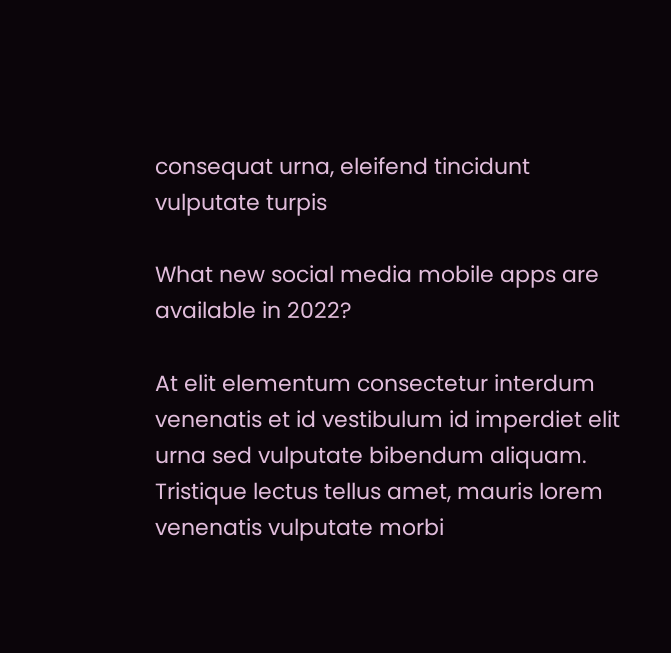consequat urna, eleifend tincidunt vulputate turpis

What new social media mobile apps are available in 2022?

At elit elementum consectetur interdum venenatis et id vestibulum id imperdiet elit urna sed vulputate bibendum aliquam. Tristique lectus tellus amet, mauris lorem venenatis vulputate morbi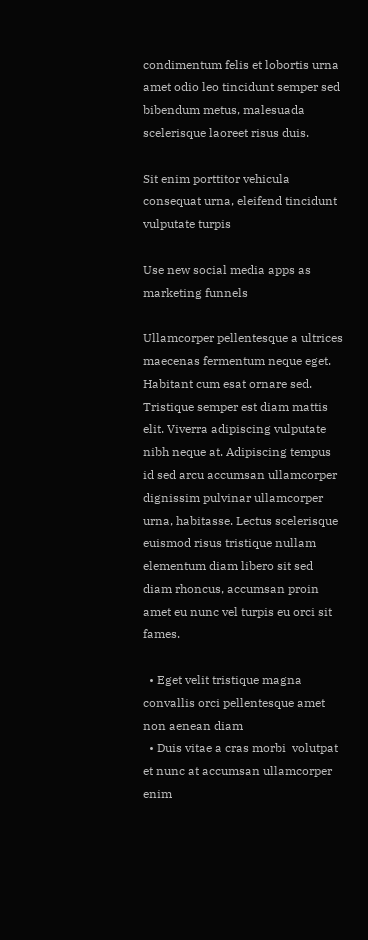condimentum felis et lobortis urna amet odio leo tincidunt semper sed bibendum metus, malesuada scelerisque laoreet risus duis.

Sit enim porttitor vehicula consequat urna, eleifend tincidunt vulputate turpis

Use new social media apps as marketing funnels

Ullamcorper pellentesque a ultrices maecenas fermentum neque eget. Habitant cum esat ornare sed. Tristique semper est diam mattis elit. Viverra adipiscing vulputate nibh neque at. Adipiscing tempus id sed arcu accumsan ullamcorper dignissim pulvinar ullamcorper urna, habitasse. Lectus scelerisque euismod risus tristique nullam elementum diam libero sit sed diam rhoncus, accumsan proin amet eu nunc vel turpis eu orci sit fames.

  • Eget velit tristique magna convallis orci pellentesque amet non aenean diam
  • Duis vitae a cras morbi  volutpat et nunc at accumsan ullamcorper enim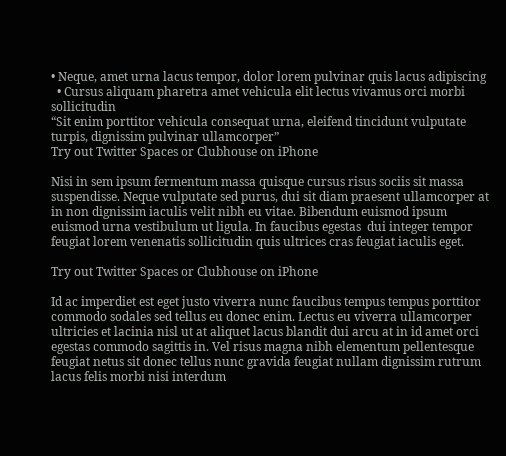• Neque, amet urna lacus tempor, dolor lorem pulvinar quis lacus adipiscing
  • Cursus aliquam pharetra amet vehicula elit lectus vivamus orci morbi sollicitudin
“Sit enim porttitor vehicula consequat urna, eleifend tincidunt vulputate turpis, dignissim pulvinar ullamcorper”
Try out Twitter Spaces or Clubhouse on iPhone

Nisi in sem ipsum fermentum massa quisque cursus risus sociis sit massa suspendisse. Neque vulputate sed purus, dui sit diam praesent ullamcorper at in non dignissim iaculis velit nibh eu vitae. Bibendum euismod ipsum euismod urna vestibulum ut ligula. In faucibus egestas  dui integer tempor feugiat lorem venenatis sollicitudin quis ultrices cras feugiat iaculis eget.

Try out Twitter Spaces or Clubhouse on iPhone

Id ac imperdiet est eget justo viverra nunc faucibus tempus tempus porttitor commodo sodales sed tellus eu donec enim. Lectus eu viverra ullamcorper ultricies et lacinia nisl ut at aliquet lacus blandit dui arcu at in id amet orci egestas commodo sagittis in. Vel risus magna nibh elementum pellentesque feugiat netus sit donec tellus nunc gravida feugiat nullam dignissim rutrum lacus felis morbi nisi interdum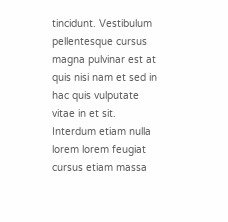tincidunt. Vestibulum pellentesque cursus magna pulvinar est at quis nisi nam et sed in hac quis vulputate vitae in et sit. Interdum etiam nulla lorem lorem feugiat cursus etiam massa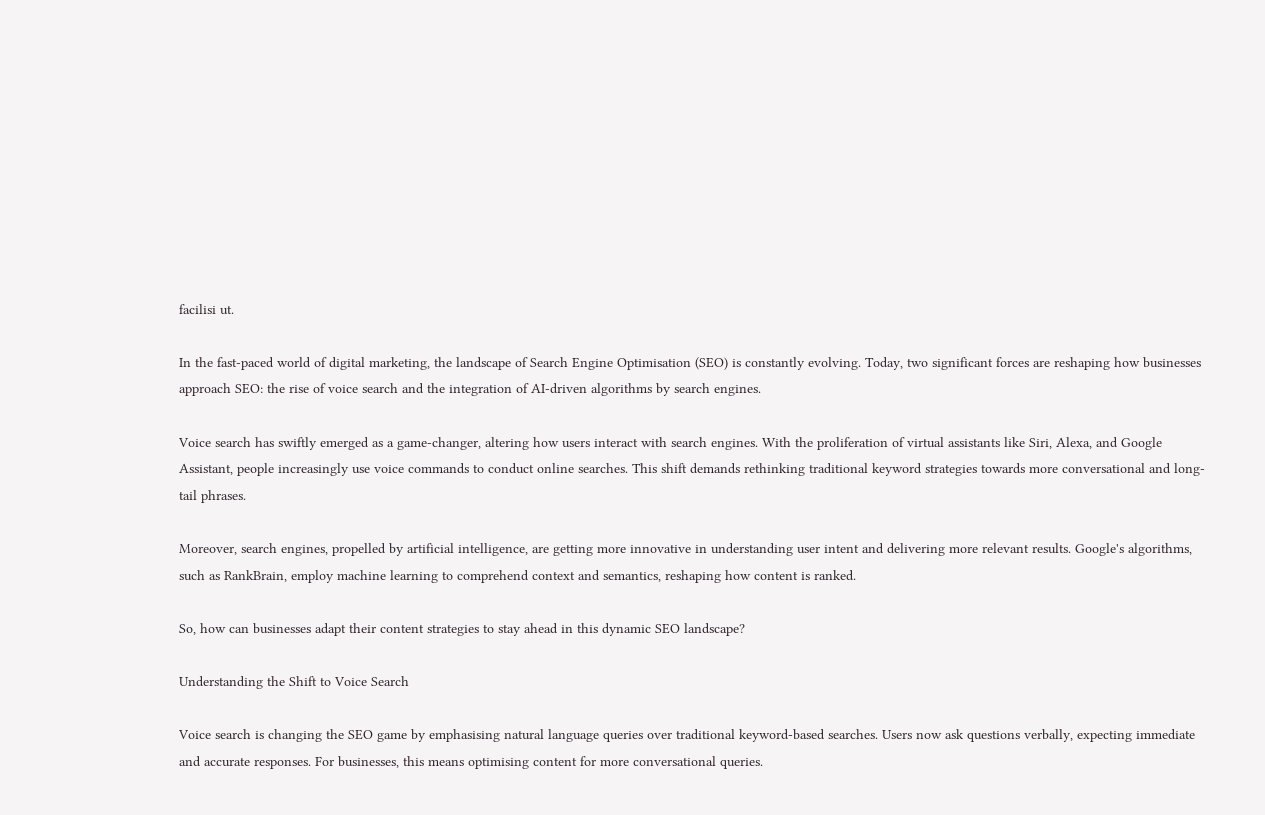facilisi ut.

In the fast-paced world of digital marketing, the landscape of Search Engine Optimisation (SEO) is constantly evolving. Today, two significant forces are reshaping how businesses approach SEO: the rise of voice search and the integration of AI-driven algorithms by search engines.

Voice search has swiftly emerged as a game-changer, altering how users interact with search engines. With the proliferation of virtual assistants like Siri, Alexa, and Google Assistant, people increasingly use voice commands to conduct online searches. This shift demands rethinking traditional keyword strategies towards more conversational and long-tail phrases.

Moreover, search engines, propelled by artificial intelligence, are getting more innovative in understanding user intent and delivering more relevant results. Google's algorithms, such as RankBrain, employ machine learning to comprehend context and semantics, reshaping how content is ranked.

So, how can businesses adapt their content strategies to stay ahead in this dynamic SEO landscape?

Understanding the Shift to Voice Search

Voice search is changing the SEO game by emphasising natural language queries over traditional keyword-based searches. Users now ask questions verbally, expecting immediate and accurate responses. For businesses, this means optimising content for more conversational queries.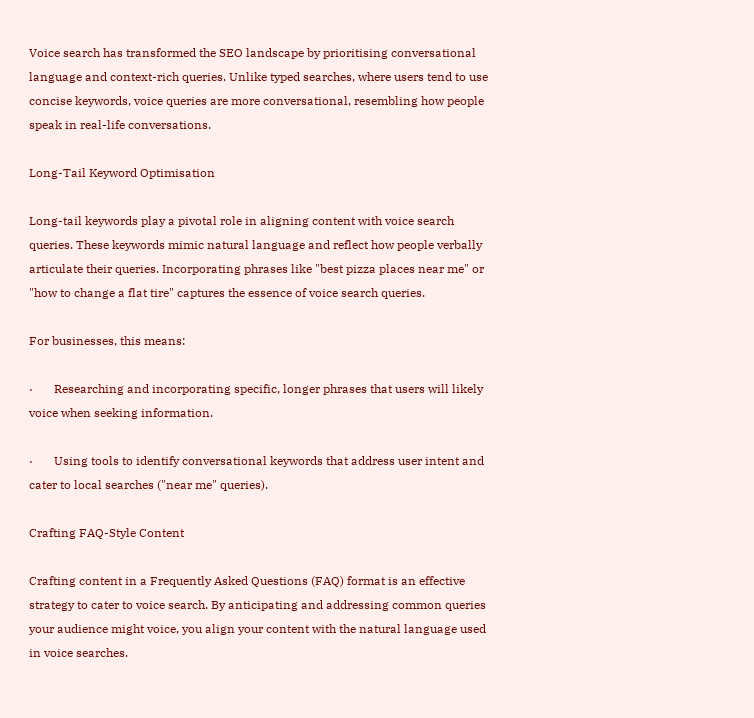Voice search has transformed the SEO landscape by prioritising conversational language and context-rich queries. Unlike typed searches, where users tend to use concise keywords, voice queries are more conversational, resembling how people speak in real-life conversations.

Long-Tail Keyword Optimisation

Long-tail keywords play a pivotal role in aligning content with voice search queries. These keywords mimic natural language and reflect how people verbally articulate their queries. Incorporating phrases like "best pizza places near me" or "how to change a flat tire" captures the essence of voice search queries.

For businesses, this means:

·       Researching and incorporating specific, longer phrases that users will likely voice when seeking information.

·       Using tools to identify conversational keywords that address user intent and cater to local searches ("near me" queries).

Crafting FAQ-Style Content

Crafting content in a Frequently Asked Questions (FAQ) format is an effective strategy to cater to voice search. By anticipating and addressing common queries your audience might voice, you align your content with the natural language used in voice searches.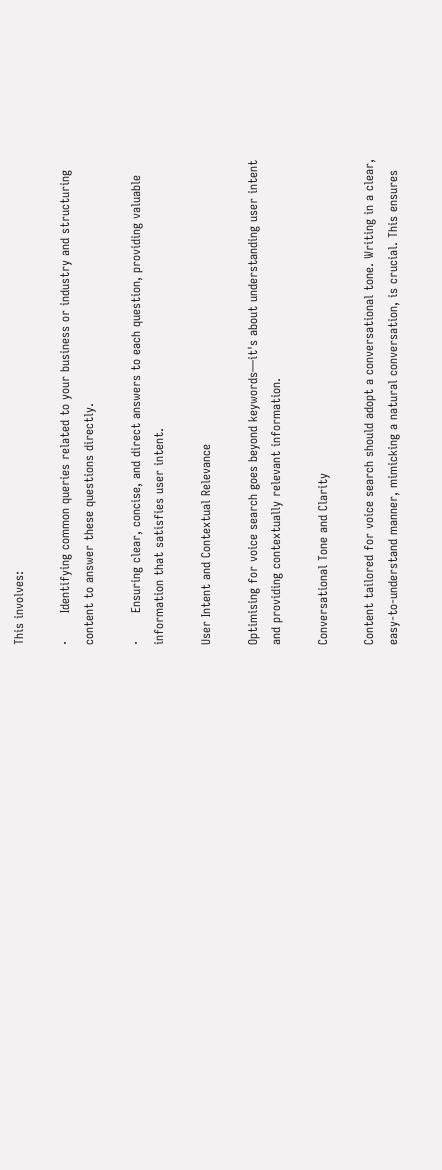This involves:

·       Identifying common queries related to your business or industry and structuring content to answer these questions directly.

·       Ensuring clear, concise, and direct answers to each question, providing valuable information that satisfies user intent.

User Intent and Contextual Relevance

Optimising for voice search goes beyond keywords—it's about understanding user intent and providing contextually relevant information.

Conversational Tone and Clarity

Content tailored for voice search should adopt a conversational tone. Writing in a clear, easy-to-understand manner, mimicking a natural conversation, is crucial. This ensures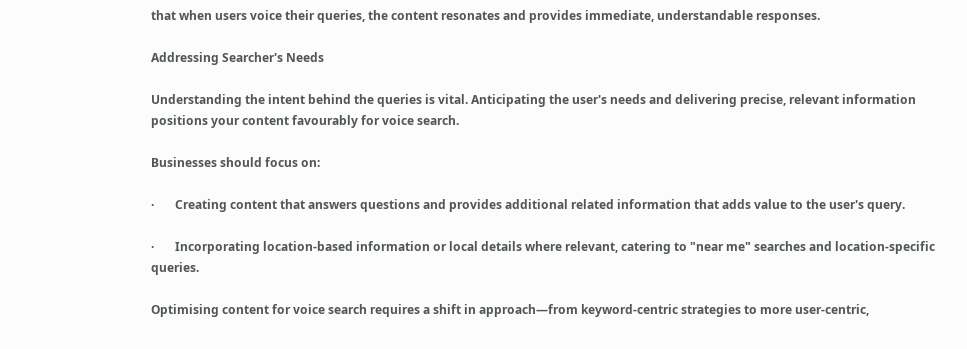that when users voice their queries, the content resonates and provides immediate, understandable responses.

Addressing Searcher's Needs

Understanding the intent behind the queries is vital. Anticipating the user's needs and delivering precise, relevant information positions your content favourably for voice search.

Businesses should focus on:

·       Creating content that answers questions and provides additional related information that adds value to the user's query.

·       Incorporating location-based information or local details where relevant, catering to "near me" searches and location-specific queries.

Optimising content for voice search requires a shift in approach—from keyword-centric strategies to more user-centric,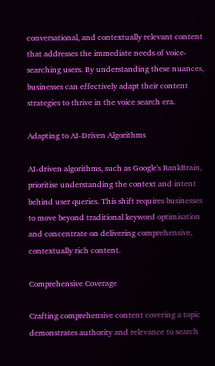conversational, and contextually relevant content that addresses the immediate needs of voice-searching users. By understanding these nuances, businesses can effectively adapt their content strategies to thrive in the voice search era.

Adapting to AI-Driven Algorithms

AI-driven algorithms, such as Google's RankBrain, prioritise understanding the context and intent behind user queries. This shift requires businesses to move beyond traditional keyword optimisation and concentrate on delivering comprehensive, contextually rich content.

Comprehensive Coverage

Crafting comprehensive content covering a topic demonstrates authority and relevance to search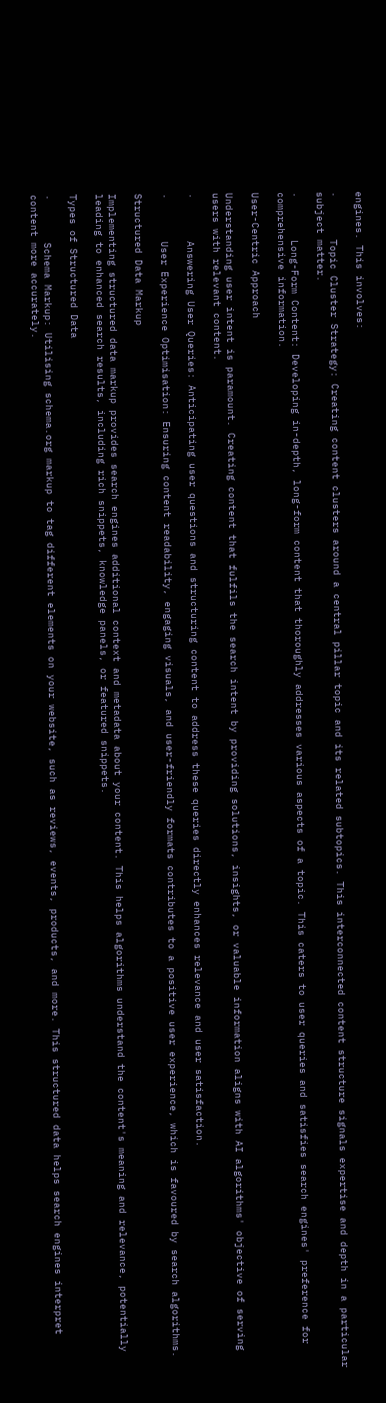engines. This involves:

·       Topic Cluster Strategy: Creating content clusters around a central pillar topic and its related subtopics. This interconnected content structure signals expertise and depth in a particular subject matter.

·       Long-Form Content: Developing in-depth, long-form content that thoroughly addresses various aspects of a topic. This caters to user queries and satisfies search engines' preference for comprehensive information.

User-Centric Approach

Understanding user intent is paramount. Creating content that fulfils the search intent by providing solutions, insights, or valuable information aligns with AI algorithms' objective of serving users with relevant content.

·       Answering User Queries: Anticipating user questions and structuring content to address these queries directly enhances relevance and user satisfaction.

·       User Experience Optimisation: Ensuring content readability, engaging visuals, and user-friendly formats contributes to a positive user experience, which is favoured by search algorithms.

Structured Data Markup

Implementing structured data markup provides search engines additional context and metadata about your content. This helps algorithms understand the content's meaning and relevance, potentially leading to enhanced search results, including rich snippets, knowledge panels, or featured snippets.

Types of Structured Data

·       Schema Markup: Utilising schema.org markup to tag different elements on your website, such as reviews, events, products, and more. This structured data helps search engines interpret content more accurately.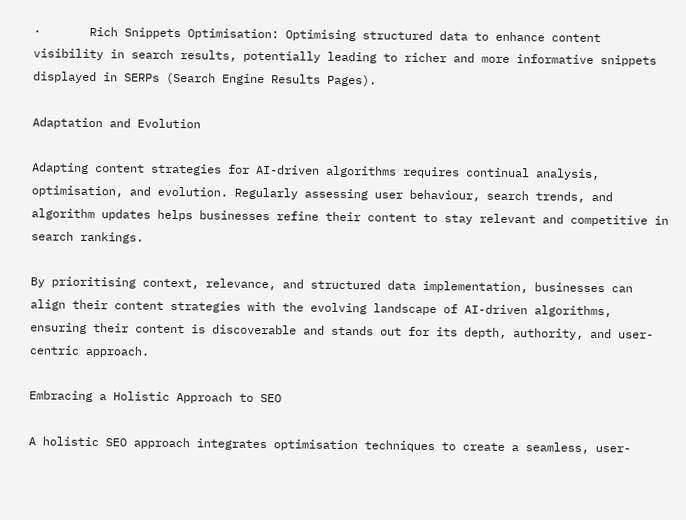·       Rich Snippets Optimisation: Optimising structured data to enhance content visibility in search results, potentially leading to richer and more informative snippets displayed in SERPs (Search Engine Results Pages).

Adaptation and Evolution

Adapting content strategies for AI-driven algorithms requires continual analysis, optimisation, and evolution. Regularly assessing user behaviour, search trends, and algorithm updates helps businesses refine their content to stay relevant and competitive in search rankings.

By prioritising context, relevance, and structured data implementation, businesses can align their content strategies with the evolving landscape of AI-driven algorithms, ensuring their content is discoverable and stands out for its depth, authority, and user-centric approach.

Embracing a Holistic Approach to SEO

A holistic SEO approach integrates optimisation techniques to create a seamless, user-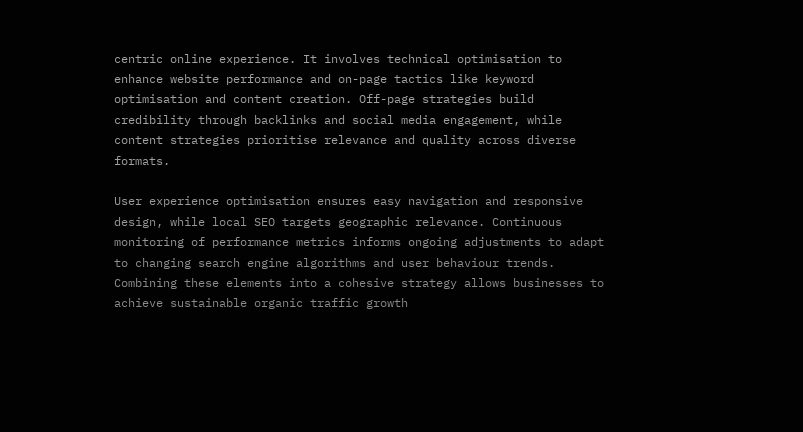centric online experience. It involves technical optimisation to enhance website performance and on-page tactics like keyword optimisation and content creation. Off-page strategies build credibility through backlinks and social media engagement, while content strategies prioritise relevance and quality across diverse formats.

User experience optimisation ensures easy navigation and responsive design, while local SEO targets geographic relevance. Continuous monitoring of performance metrics informs ongoing adjustments to adapt to changing search engine algorithms and user behaviour trends. Combining these elements into a cohesive strategy allows businesses to achieve sustainable organic traffic growth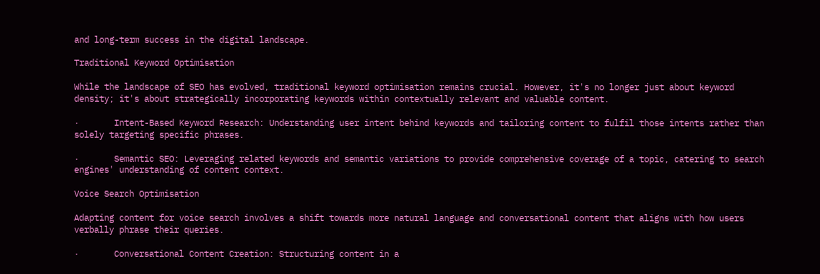and long-term success in the digital landscape.

Traditional Keyword Optimisation

While the landscape of SEO has evolved, traditional keyword optimisation remains crucial. However, it's no longer just about keyword density; it's about strategically incorporating keywords within contextually relevant and valuable content.

·       Intent-Based Keyword Research: Understanding user intent behind keywords and tailoring content to fulfil those intents rather than solely targeting specific phrases.

·       Semantic SEO: Leveraging related keywords and semantic variations to provide comprehensive coverage of a topic, catering to search engines' understanding of content context.

Voice Search Optimisation

Adapting content for voice search involves a shift towards more natural language and conversational content that aligns with how users verbally phrase their queries.

·       Conversational Content Creation: Structuring content in a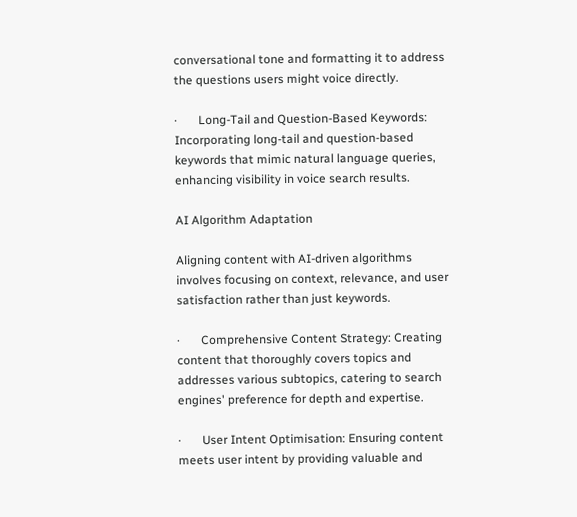conversational tone and formatting it to address the questions users might voice directly.

·       Long-Tail and Question-Based Keywords: Incorporating long-tail and question-based keywords that mimic natural language queries, enhancing visibility in voice search results.

AI Algorithm Adaptation

Aligning content with AI-driven algorithms involves focusing on context, relevance, and user satisfaction rather than just keywords.

·       Comprehensive Content Strategy: Creating content that thoroughly covers topics and addresses various subtopics, catering to search engines' preference for depth and expertise.

·       User Intent Optimisation: Ensuring content meets user intent by providing valuable and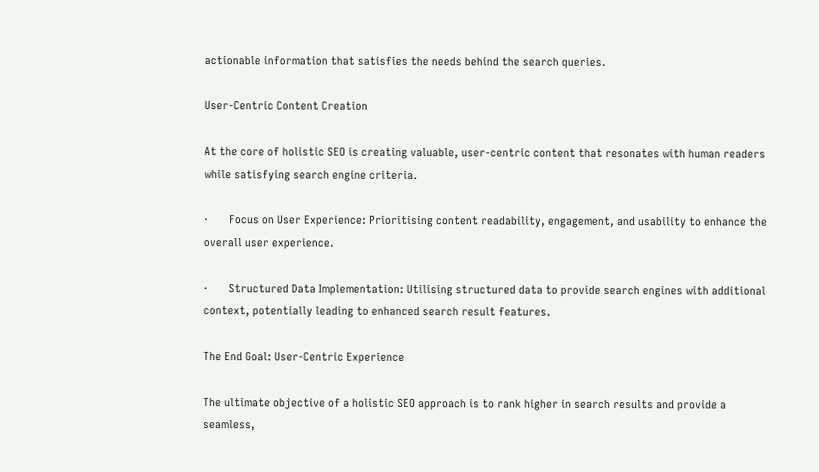actionable information that satisfies the needs behind the search queries.

User-Centric Content Creation

At the core of holistic SEO is creating valuable, user-centric content that resonates with human readers while satisfying search engine criteria.

·       Focus on User Experience: Prioritising content readability, engagement, and usability to enhance the overall user experience.

·       Structured Data Implementation: Utilising structured data to provide search engines with additional context, potentially leading to enhanced search result features.

The End Goal: User-Centric Experience

The ultimate objective of a holistic SEO approach is to rank higher in search results and provide a seamless,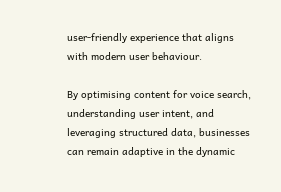user-friendly experience that aligns with modern user behaviour.

By optimising content for voice search, understanding user intent, and leveraging structured data, businesses can remain adaptive in the dynamic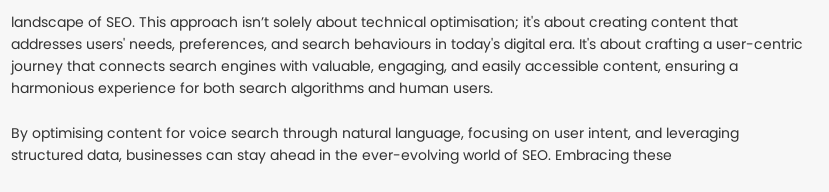landscape of SEO. This approach isn’t solely about technical optimisation; it's about creating content that addresses users' needs, preferences, and search behaviours in today's digital era. It's about crafting a user-centric journey that connects search engines with valuable, engaging, and easily accessible content, ensuring a harmonious experience for both search algorithms and human users.

By optimising content for voice search through natural language, focusing on user intent, and leveraging structured data, businesses can stay ahead in the ever-evolving world of SEO. Embracing these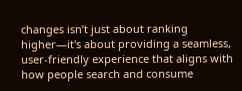changes isn’t just about ranking higher—it's about providing a seamless, user-friendly experience that aligns with how people search and consume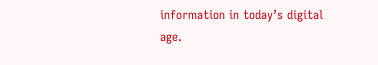information in today’s digital age.